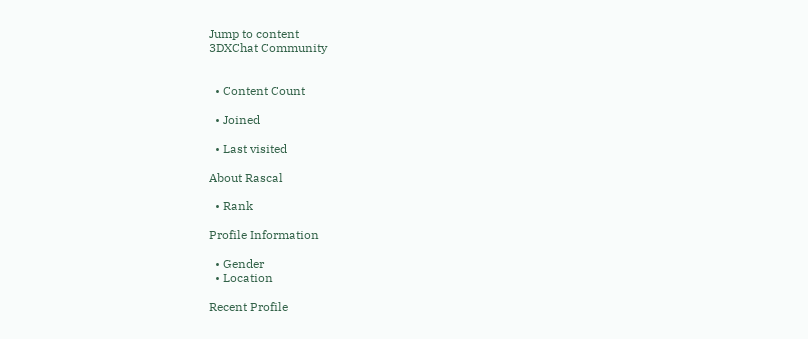Jump to content
3DXChat Community


  • Content Count

  • Joined

  • Last visited

About Rascal

  • Rank

Profile Information

  • Gender
  • Location

Recent Profile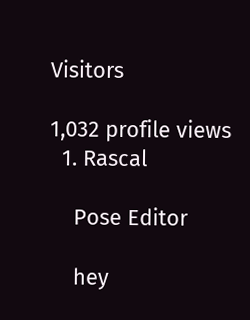Visitors

1,032 profile views
  1. Rascal

    Pose Editor

    hey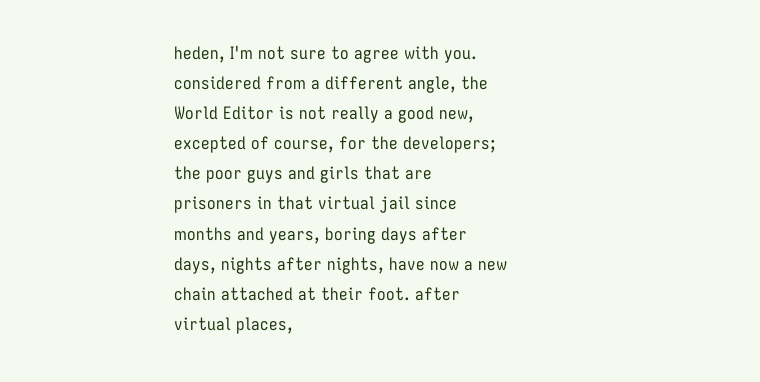heden, I'm not sure to agree with you. considered from a different angle, the World Editor is not really a good new, excepted of course, for the developers; the poor guys and girls that are prisoners in that virtual jail since months and years, boring days after days, nights after nights, have now a new chain attached at their foot. after virtual places,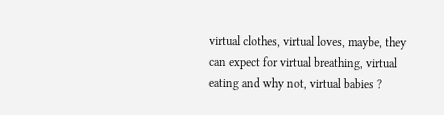virtual clothes, virtual loves, maybe, they can expect for virtual breathing, virtual eating and why not, virtual babies ?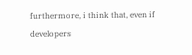furthermore, i think that, even if developers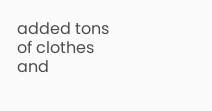added tons of clothes and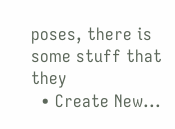poses, there is some stuff that they
  • Create New...